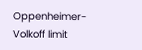Oppenheimer-Volkoff limit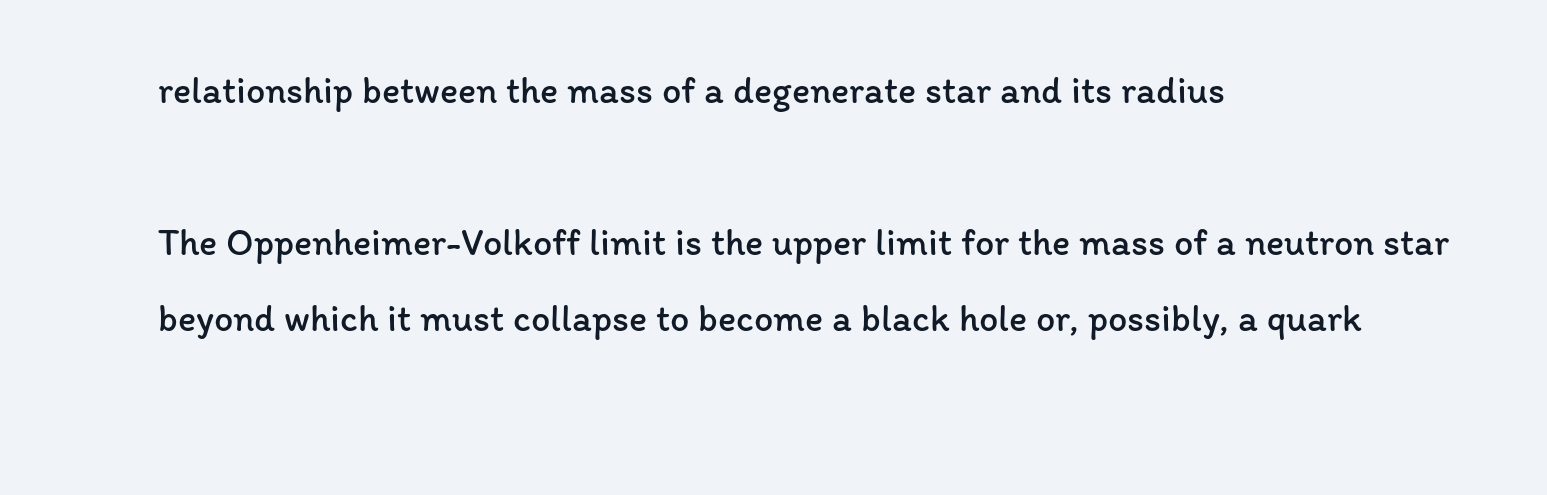relationship between the mass of a degenerate star and its radius

The Oppenheimer-Volkoff limit is the upper limit for the mass of a neutron star beyond which it must collapse to become a black hole or, possibly, a quark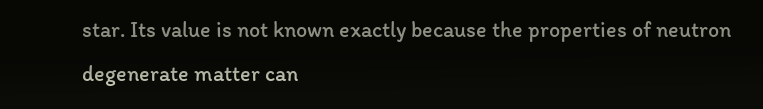star. Its value is not known exactly because the properties of neutron degenerate matter can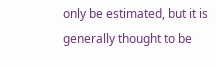only be estimated, but it is generally thought to be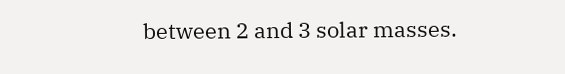between 2 and 3 solar masses.